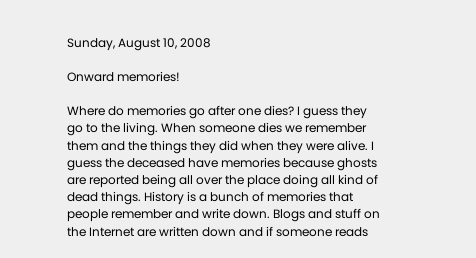Sunday, August 10, 2008

Onward memories!

Where do memories go after one dies? I guess they go to the living. When someone dies we remember them and the things they did when they were alive. I guess the deceased have memories because ghosts are reported being all over the place doing all kind of dead things. History is a bunch of memories that people remember and write down. Blogs and stuff on the Internet are written down and if someone reads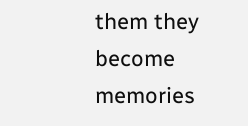them they become memories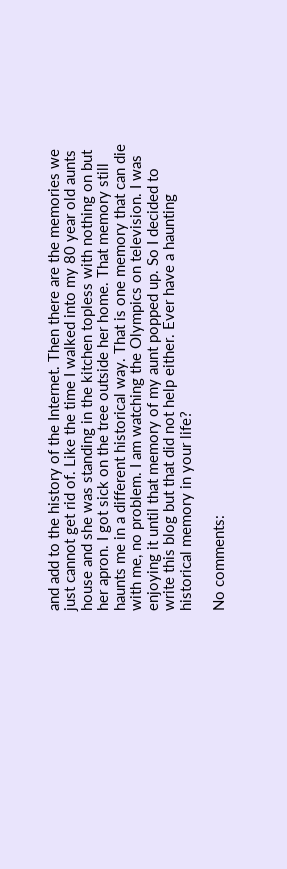and add to the history of the Internet. Then there are the memories we just cannot get rid of. Like the time I walked into my 80 year old aunts house and she was standing in the kitchen topless with nothing on but her apron. I got sick on the tree outside her home. That memory still haunts me in a different historical way. That is one memory that can die with me, no problem. I am watching the Olympics on television. I was enjoying it until that memory of my aunt popped up. So I decided to write this blog but that did not help either. Ever have a haunting historical memory in your life?

No comments: